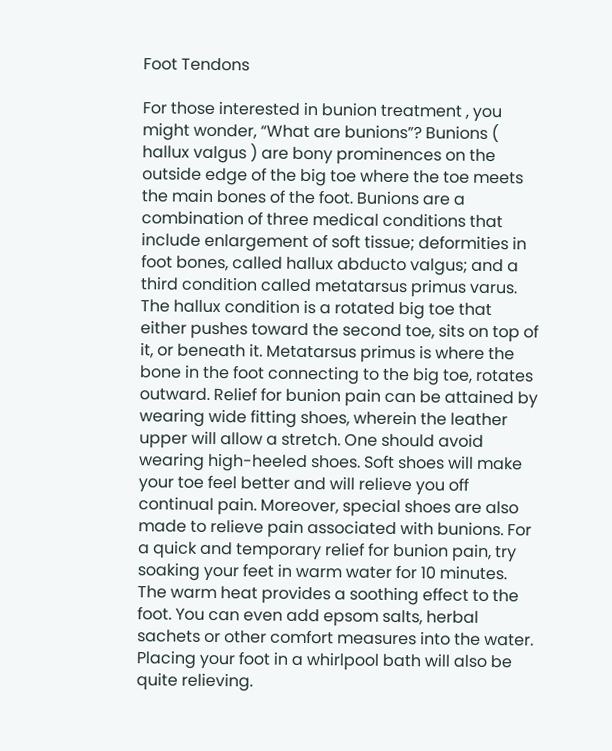Foot Tendons

For those interested in bunion treatment , you might wonder, “What are bunions”? Bunions ( hallux valgus ) are bony prominences on the outside edge of the big toe where the toe meets the main bones of the foot. Bunions are a combination of three medical conditions that include enlargement of soft tissue; deformities in foot bones, called hallux abducto valgus; and a third condition called metatarsus primus varus. The hallux condition is a rotated big toe that either pushes toward the second toe, sits on top of it, or beneath it. Metatarsus primus is where the bone in the foot connecting to the big toe, rotates outward. Relief for bunion pain can be attained by wearing wide fitting shoes, wherein the leather upper will allow a stretch. One should avoid wearing high-heeled shoes. Soft shoes will make your toe feel better and will relieve you off continual pain. Moreover, special shoes are also made to relieve pain associated with bunions. For a quick and temporary relief for bunion pain, try soaking your feet in warm water for 10 minutes. The warm heat provides a soothing effect to the foot. You can even add epsom salts, herbal sachets or other comfort measures into the water. Placing your foot in a whirlpool bath will also be quite relieving.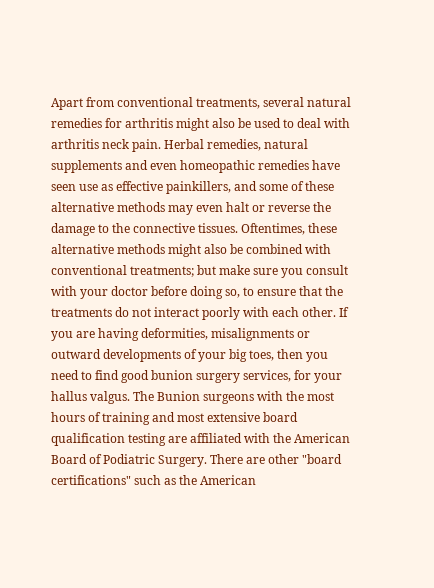Apart from conventional treatments, several natural remedies for arthritis might also be used to deal with arthritis neck pain. Herbal remedies, natural supplements and even homeopathic remedies have seen use as effective painkillers, and some of these alternative methods may even halt or reverse the damage to the connective tissues. Oftentimes, these alternative methods might also be combined with conventional treatments; but make sure you consult with your doctor before doing so, to ensure that the treatments do not interact poorly with each other. If you are having deformities, misalignments or outward developments of your big toes, then you need to find good bunion surgery services, for your hallus valgus. The Bunion surgeons with the most hours of training and most extensive board qualification testing are affiliated with the American Board of Podiatric Surgery. There are other "board certifications" such as the American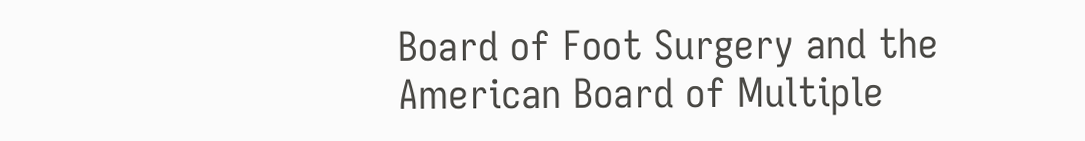Board of Foot Surgery and the American Board of Multiple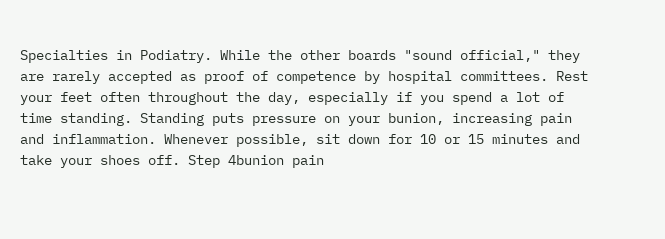Specialties in Podiatry. While the other boards "sound official," they are rarely accepted as proof of competence by hospital committees. Rest your feet often throughout the day, especially if you spend a lot of time standing. Standing puts pressure on your bunion, increasing pain and inflammation. Whenever possible, sit down for 10 or 15 minutes and take your shoes off. Step 4bunion pain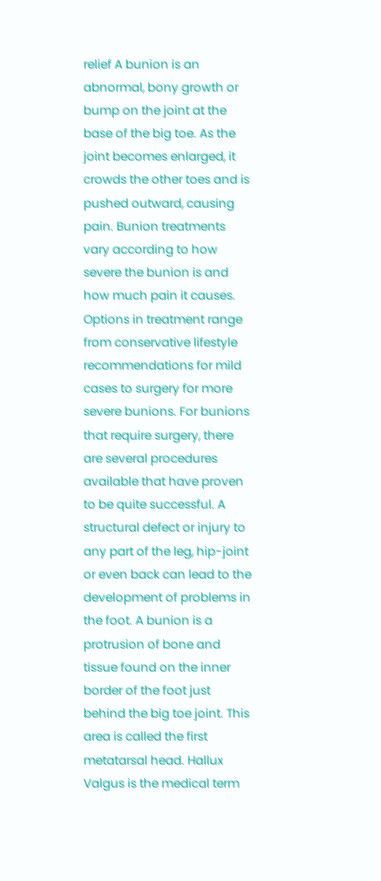relief A bunion is an abnormal, bony growth or bump on the joint at the base of the big toe. As the joint becomes enlarged, it crowds the other toes and is pushed outward, causing pain. Bunion treatments vary according to how severe the bunion is and how much pain it causes. Options in treatment range from conservative lifestyle recommendations for mild cases to surgery for more severe bunions. For bunions that require surgery, there are several procedures available that have proven to be quite successful. A structural defect or injury to any part of the leg, hip-joint or even back can lead to the development of problems in the foot. A bunion is a protrusion of bone and tissue found on the inner border of the foot just behind the big toe joint. This area is called the first metatarsal head. Hallux Valgus is the medical term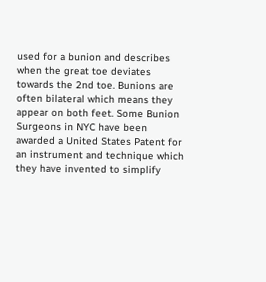used for a bunion and describes when the great toe deviates towards the 2nd toe. Bunions are often bilateral which means they appear on both feet. Some Bunion Surgeons in NYC have been awarded a United States Patent for an instrument and technique which they have invented to simplify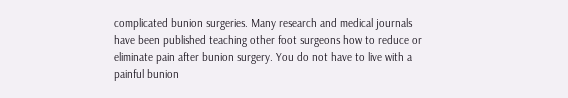complicated bunion surgeries. Many research and medical journals have been published teaching other foot surgeons how to reduce or eliminate pain after bunion surgery. You do not have to live with a painful bunion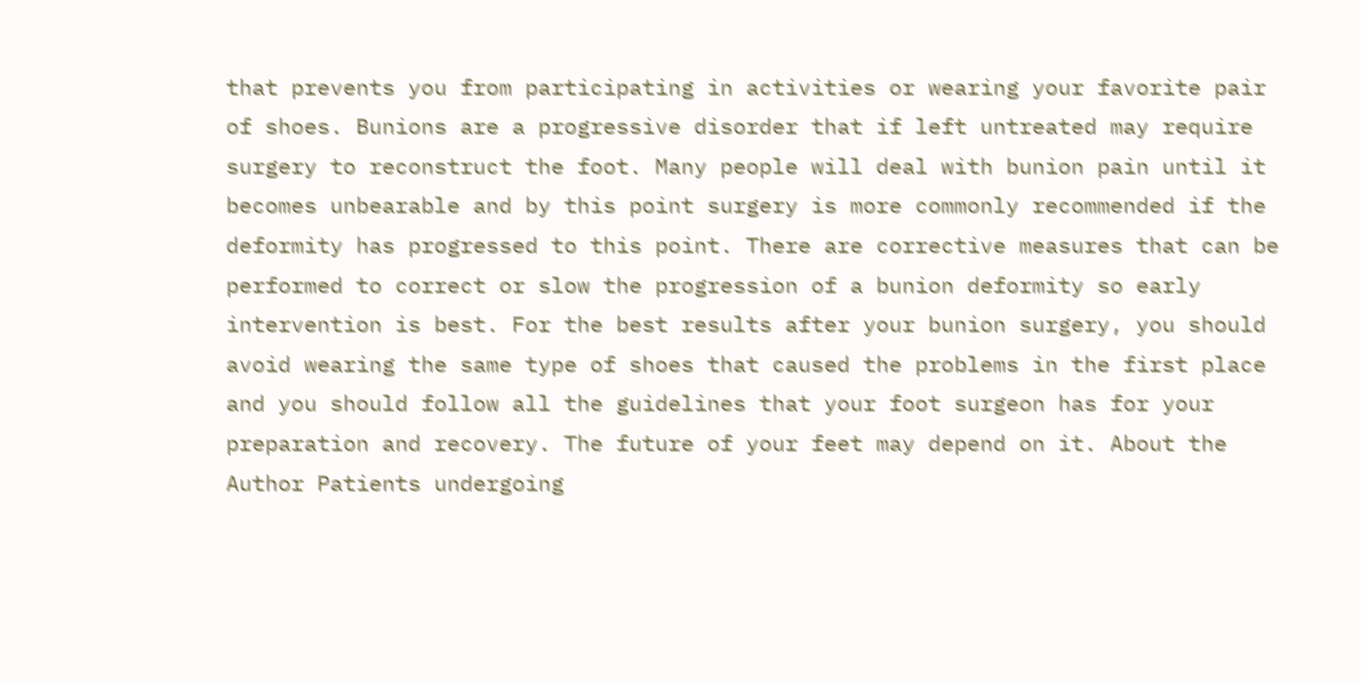that prevents you from participating in activities or wearing your favorite pair of shoes. Bunions are a progressive disorder that if left untreated may require surgery to reconstruct the foot. Many people will deal with bunion pain until it becomes unbearable and by this point surgery is more commonly recommended if the deformity has progressed to this point. There are corrective measures that can be performed to correct or slow the progression of a bunion deformity so early intervention is best. For the best results after your bunion surgery, you should avoid wearing the same type of shoes that caused the problems in the first place and you should follow all the guidelines that your foot surgeon has for your preparation and recovery. The future of your feet may depend on it. About the Author Patients undergoing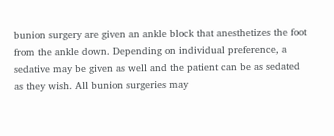bunion surgery are given an ankle block that anesthetizes the foot from the ankle down. Depending on individual preference, a sedative may be given as well and the patient can be as sedated as they wish. All bunion surgeries may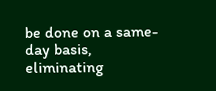be done on a same-day basis, eliminating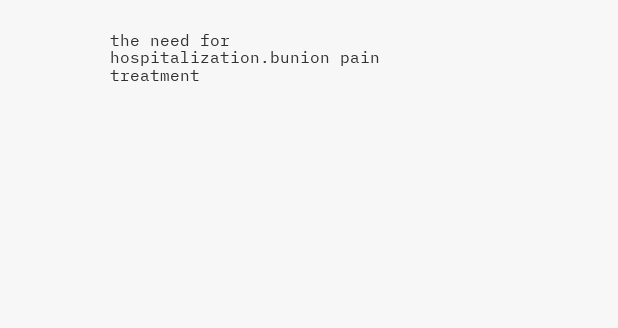the need for hospitalization.bunion pain treatment